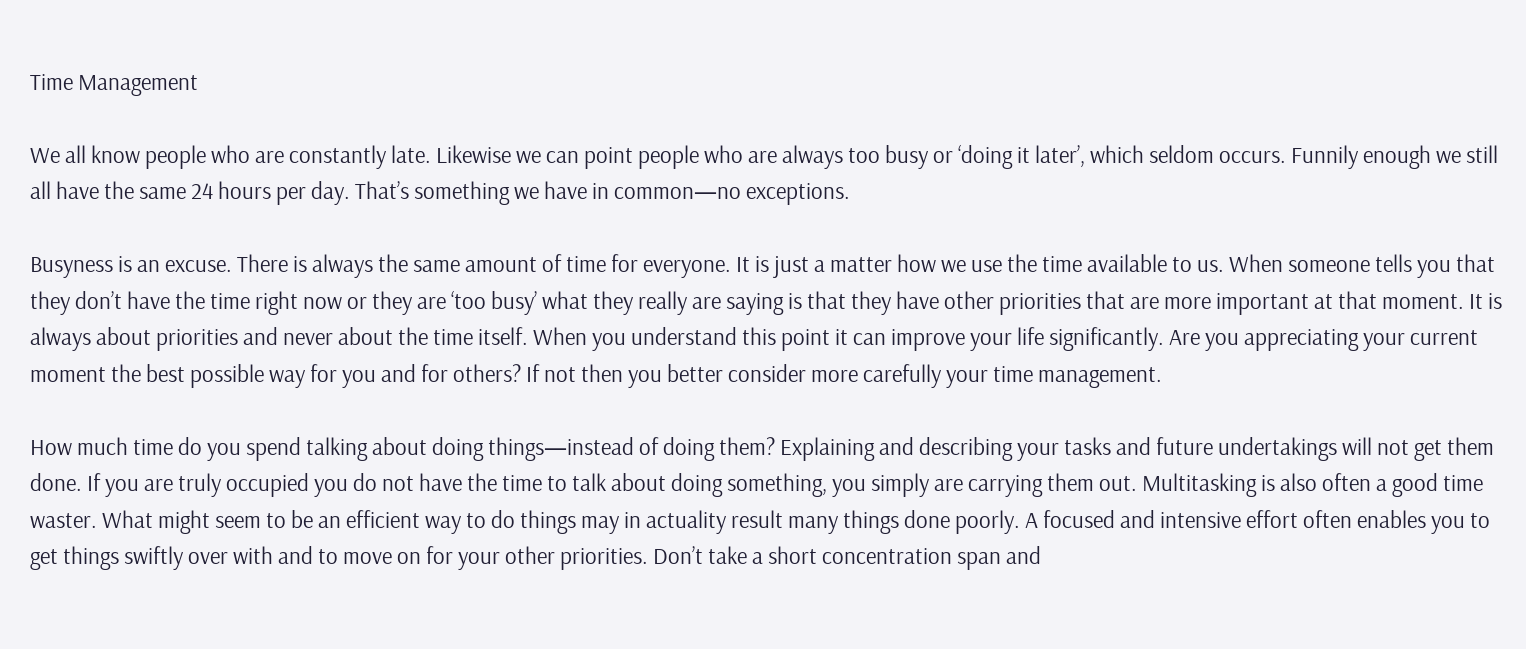Time Management

We all know people who are constantly late. Likewise we can point people who are always too busy or ‘doing it later’, which seldom occurs. Funnily enough we still all have the same 24 hours per day. That’s something we have in common—no exceptions.

Busyness is an excuse. There is always the same amount of time for everyone. It is just a matter how we use the time available to us. When someone tells you that they don’t have the time right now or they are ‘too busy’ what they really are saying is that they have other priorities that are more important at that moment. It is always about priorities and never about the time itself. When you understand this point it can improve your life significantly. Are you appreciating your current moment the best possible way for you and for others? If not then you better consider more carefully your time management.

How much time do you spend talking about doing things—instead of doing them? Explaining and describing your tasks and future undertakings will not get them done. If you are truly occupied you do not have the time to talk about doing something, you simply are carrying them out. Multitasking is also often a good time waster. What might seem to be an efficient way to do things may in actuality result many things done poorly. A focused and intensive effort often enables you to get things swiftly over with and to move on for your other priorities. Don’t take a short concentration span and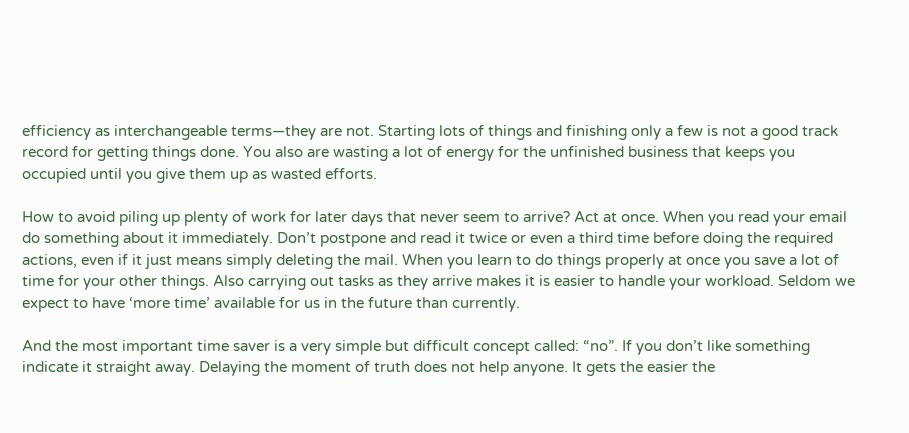efficiency as interchangeable terms—they are not. Starting lots of things and finishing only a few is not a good track record for getting things done. You also are wasting a lot of energy for the unfinished business that keeps you occupied until you give them up as wasted efforts.

How to avoid piling up plenty of work for later days that never seem to arrive? Act at once. When you read your email do something about it immediately. Don’t postpone and read it twice or even a third time before doing the required actions, even if it just means simply deleting the mail. When you learn to do things properly at once you save a lot of time for your other things. Also carrying out tasks as they arrive makes it is easier to handle your workload. Seldom we expect to have ‘more time’ available for us in the future than currently.

And the most important time saver is a very simple but difficult concept called: “no”. If you don’t like something indicate it straight away. Delaying the moment of truth does not help anyone. It gets the easier the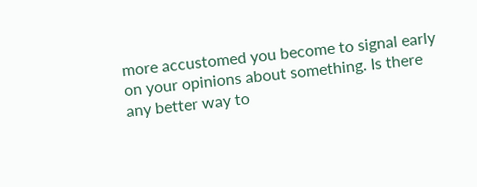more accustomed you become to signal early on your opinions about something. Is there any better way to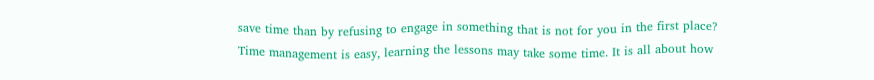save time than by refusing to engage in something that is not for you in the first place? Time management is easy, learning the lessons may take some time. It is all about how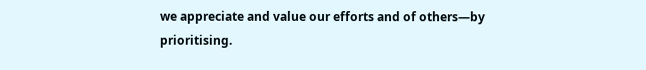we appreciate and value our efforts and of others—by prioritising.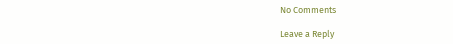No Comments

Leave a Reply